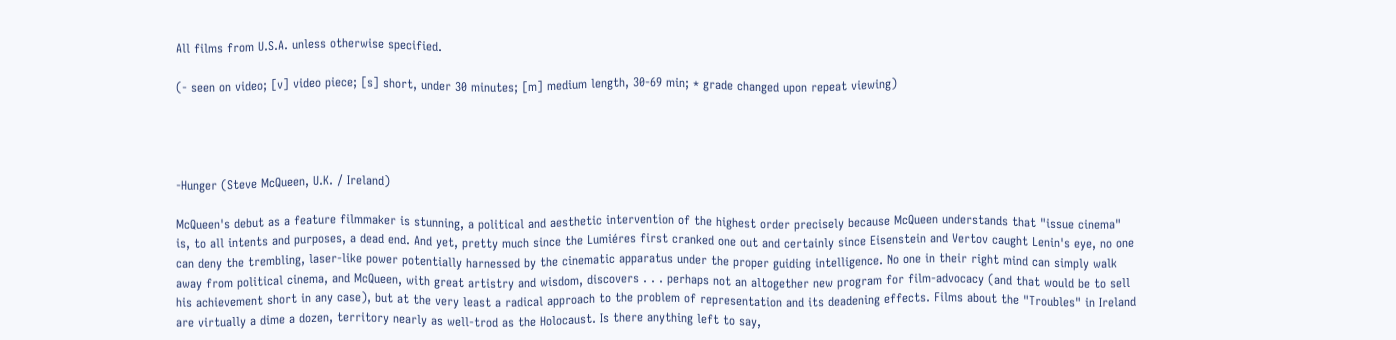All films from U.S.A. unless otherwise specified.

(- seen on video; [v] video piece; [s] short, under 30 minutes; [m] medium length, 30-69 min; * grade changed upon repeat viewing)




-Hunger (Steve McQueen, U.K. / Ireland)

McQueen's debut as a feature filmmaker is stunning, a political and aesthetic intervention of the highest order precisely because McQueen understands that "issue cinema" is, to all intents and purposes, a dead end. And yet, pretty much since the Lumiéres first cranked one out and certainly since Eisenstein and Vertov caught Lenin's eye, no one can deny the trembling, laser-like power potentially harnessed by the cinematic apparatus under the proper guiding intelligence. No one in their right mind can simply walk away from political cinema, and McQueen, with great artistry and wisdom, discovers . . . perhaps not an altogether new program for film-advocacy (and that would be to sell his achievement short in any case), but at the very least a radical approach to the problem of representation and its deadening effects. Films about the "Troubles" in Ireland are virtually a dime a dozen, territory nearly as well-trod as the Holocaust. Is there anything left to say,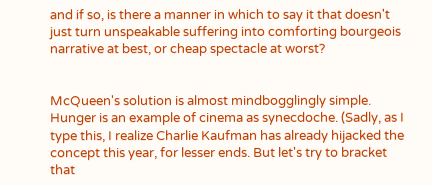and if so, is there a manner in which to say it that doesn't just turn unspeakable suffering into comforting bourgeois narrative at best, or cheap spectacle at worst?


McQueen's solution is almost mindbogglingly simple. Hunger is an example of cinema as synecdoche. (Sadly, as I type this, I realize Charlie Kaufman has already hijacked the concept this year, for lesser ends. But let's try to bracket that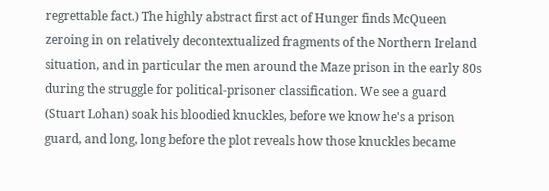regrettable fact.) The highly abstract first act of Hunger finds McQueen zeroing in on relatively decontextualized fragments of the Northern Ireland situation, and in particular the men around the Maze prison in the early 80s during the struggle for political-prisoner classification. We see a guard (Stuart Lohan) soak his bloodied knuckles, before we know he's a prison guard, and long, long before the plot reveals how those knuckles became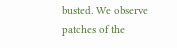busted. We observe patches of the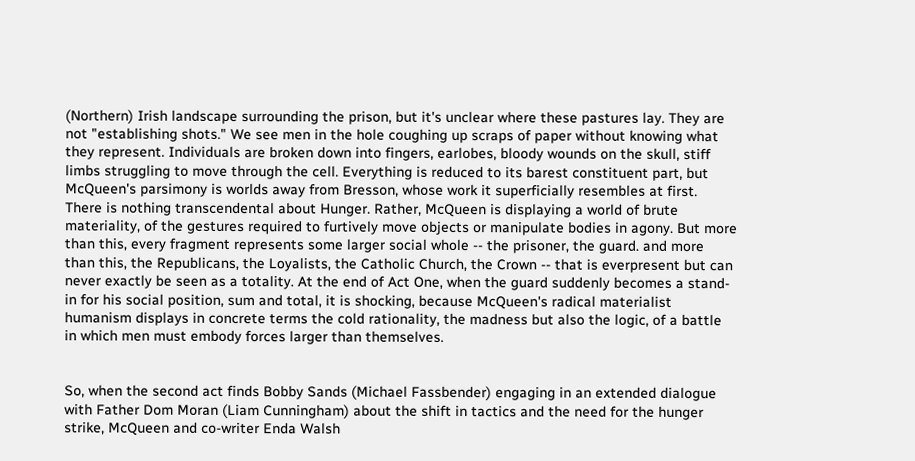(Northern) Irish landscape surrounding the prison, but it's unclear where these pastures lay. They are not "establishing shots." We see men in the hole coughing up scraps of paper without knowing what they represent. Individuals are broken down into fingers, earlobes, bloody wounds on the skull, stiff limbs struggling to move through the cell. Everything is reduced to its barest constituent part, but McQueen's parsimony is worlds away from Bresson, whose work it superficially resembles at first. There is nothing transcendental about Hunger. Rather, McQueen is displaying a world of brute materiality, of the gestures required to furtively move objects or manipulate bodies in agony. But more than this, every fragment represents some larger social whole -- the prisoner, the guard. and more than this, the Republicans, the Loyalists, the Catholic Church, the Crown -- that is everpresent but can never exactly be seen as a totality. At the end of Act One, when the guard suddenly becomes a stand-in for his social position, sum and total, it is shocking, because McQueen's radical materialist humanism displays in concrete terms the cold rationality, the madness but also the logic, of a battle in which men must embody forces larger than themselves.


So, when the second act finds Bobby Sands (Michael Fassbender) engaging in an extended dialogue with Father Dom Moran (Liam Cunningham) about the shift in tactics and the need for the hunger strike, McQueen and co-writer Enda Walsh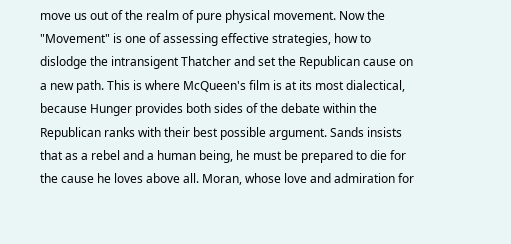move us out of the realm of pure physical movement. Now the "Movement" is one of assessing effective strategies, how to dislodge the intransigent Thatcher and set the Republican cause on a new path. This is where McQueen's film is at its most dialectical, because Hunger provides both sides of the debate within the Republican ranks with their best possible argument. Sands insists that as a rebel and a human being, he must be prepared to die for the cause he loves above all. Moran, whose love and admiration for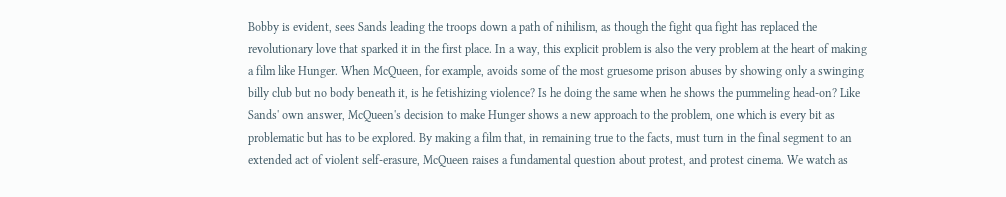Bobby is evident, sees Sands leading the troops down a path of nihilism, as though the fight qua fight has replaced the revolutionary love that sparked it in the first place. In a way, this explicit problem is also the very problem at the heart of making a film like Hunger. When McQueen, for example, avoids some of the most gruesome prison abuses by showing only a swinging billy club but no body beneath it, is he fetishizing violence? Is he doing the same when he shows the pummeling head-on? Like Sands' own answer, McQueen's decision to make Hunger shows a new approach to the problem, one which is every bit as problematic but has to be explored. By making a film that, in remaining true to the facts, must turn in the final segment to an extended act of violent self-erasure, McQueen raises a fundamental question about protest, and protest cinema. We watch as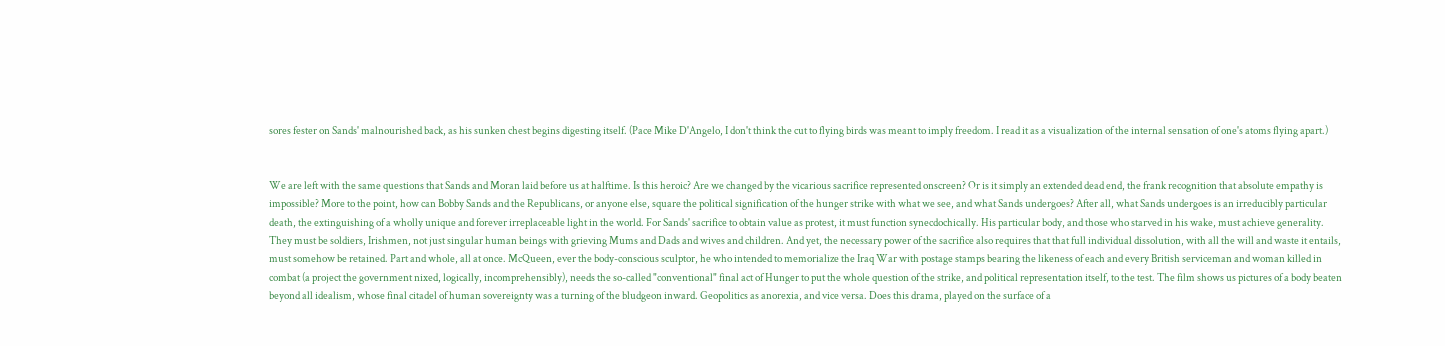sores fester on Sands' malnourished back, as his sunken chest begins digesting itself. (Pace Mike D'Angelo, I don't think the cut to flying birds was meant to imply freedom. I read it as a visualization of the internal sensation of one's atoms flying apart.)


We are left with the same questions that Sands and Moran laid before us at halftime. Is this heroic? Are we changed by the vicarious sacrifice represented onscreen? Or is it simply an extended dead end, the frank recognition that absolute empathy is impossible? More to the point, how can Bobby Sands and the Republicans, or anyone else, square the political signification of the hunger strike with what we see, and what Sands undergoes? After all, what Sands undergoes is an irreducibly particular death, the extinguishing of a wholly unique and forever irreplaceable light in the world. For Sands' sacrifice to obtain value as protest, it must function synecdochically. His particular body, and those who starved in his wake, must achieve generality. They must be soldiers, Irishmen, not just singular human beings with grieving Mums and Dads and wives and children. And yet, the necessary power of the sacrifice also requires that that full individual dissolution, with all the will and waste it entails, must somehow be retained. Part and whole, all at once. McQueen, ever the body-conscious sculptor, he who intended to memorialize the Iraq War with postage stamps bearing the likeness of each and every British serviceman and woman killed in combat (a project the government nixed, logically, incomprehensibly), needs the so-called "conventional" final act of Hunger to put the whole question of the strike, and political representation itself, to the test. The film shows us pictures of a body beaten beyond all idealism, whose final citadel of human sovereignty was a turning of the bludgeon inward. Geopolitics as anorexia, and vice versa. Does this drama, played on the surface of a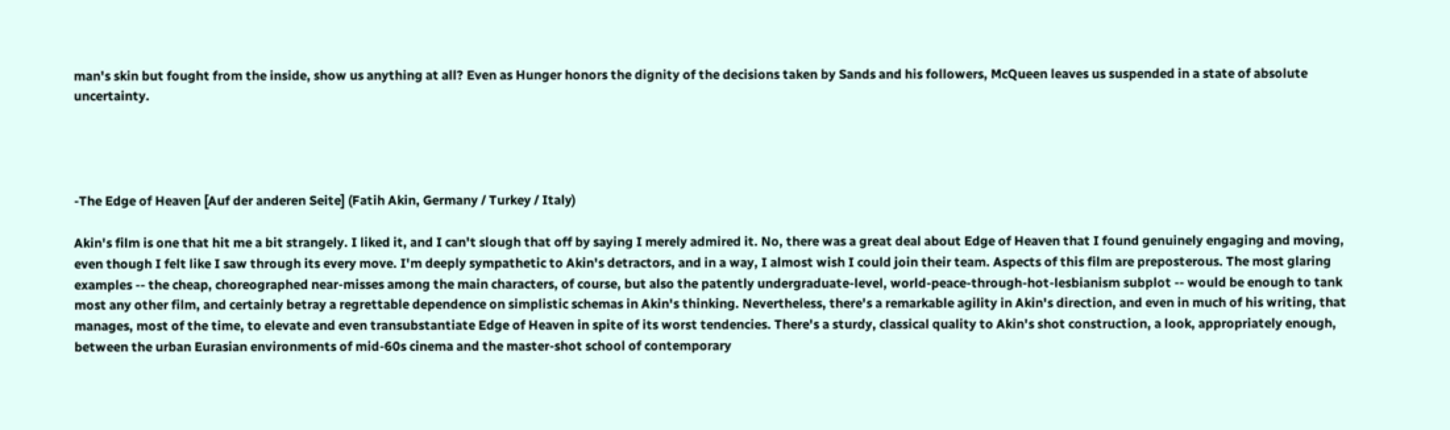man's skin but fought from the inside, show us anything at all? Even as Hunger honors the dignity of the decisions taken by Sands and his followers, McQueen leaves us suspended in a state of absolute uncertainty.




-The Edge of Heaven [Auf der anderen Seite] (Fatih Akin, Germany / Turkey / Italy)

Akin's film is one that hit me a bit strangely. I liked it, and I can't slough that off by saying I merely admired it. No, there was a great deal about Edge of Heaven that I found genuinely engaging and moving, even though I felt like I saw through its every move. I'm deeply sympathetic to Akin's detractors, and in a way, I almost wish I could join their team. Aspects of this film are preposterous. The most glaring examples -- the cheap, choreographed near-misses among the main characters, of course, but also the patently undergraduate-level, world-peace-through-hot-lesbianism subplot -- would be enough to tank most any other film, and certainly betray a regrettable dependence on simplistic schemas in Akin's thinking. Nevertheless, there's a remarkable agility in Akin's direction, and even in much of his writing, that manages, most of the time, to elevate and even transubstantiate Edge of Heaven in spite of its worst tendencies. There's a sturdy, classical quality to Akin's shot construction, a look, appropriately enough, between the urban Eurasian environments of mid-60s cinema and the master-shot school of contemporary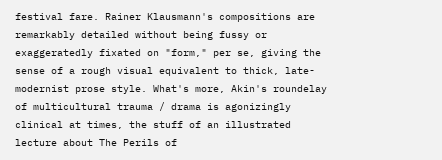festival fare. Rainer Klausmann's compositions are remarkably detailed without being fussy or exaggeratedly fixated on "form," per se, giving the sense of a rough visual equivalent to thick, late-modernist prose style. What's more, Akin's roundelay of multicultural trauma / drama is agonizingly clinical at times, the stuff of an illustrated lecture about The Perils of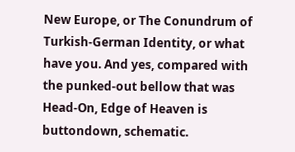New Europe, or The Conundrum of Turkish-German Identity, or what have you. And yes, compared with the punked-out bellow that was Head-On, Edge of Heaven is buttondown, schematic.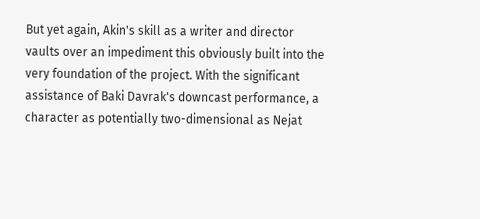But yet again, Akin's skill as a writer and director vaults over an impediment this obviously built into the very foundation of the project. With the significant assistance of Baki Davrak's downcast performance, a character as potentially two-dimensional as Nejat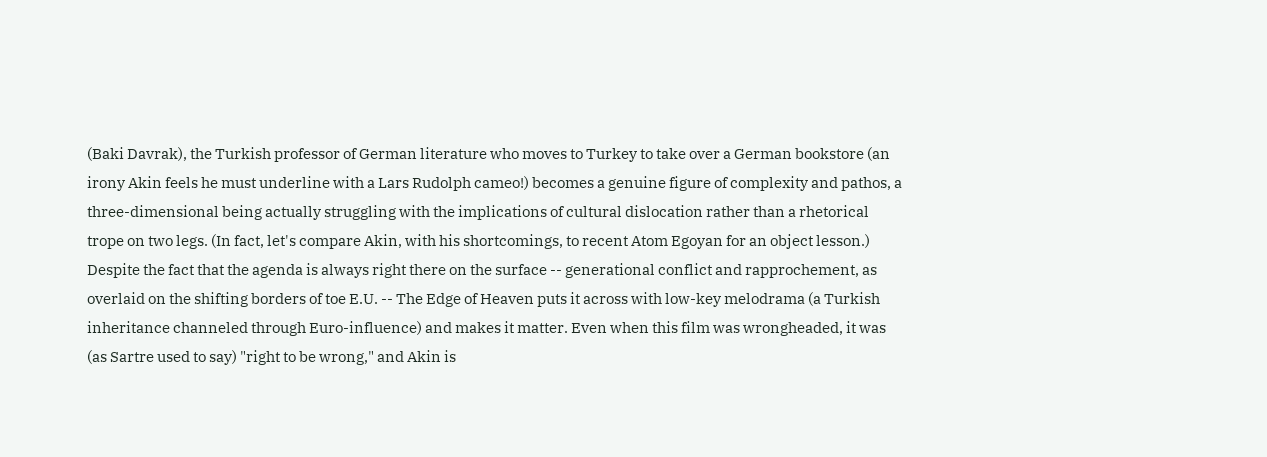(Baki Davrak), the Turkish professor of German literature who moves to Turkey to take over a German bookstore (an irony Akin feels he must underline with a Lars Rudolph cameo!) becomes a genuine figure of complexity and pathos, a three-dimensional being actually struggling with the implications of cultural dislocation rather than a rhetorical trope on two legs. (In fact, let's compare Akin, with his shortcomings, to recent Atom Egoyan for an object lesson.) Despite the fact that the agenda is always right there on the surface -- generational conflict and rapprochement, as overlaid on the shifting borders of toe E.U. -- The Edge of Heaven puts it across with low-key melodrama (a Turkish inheritance channeled through Euro-influence) and makes it matter. Even when this film was wrongheaded, it was (as Sartre used to say) "right to be wrong," and Akin is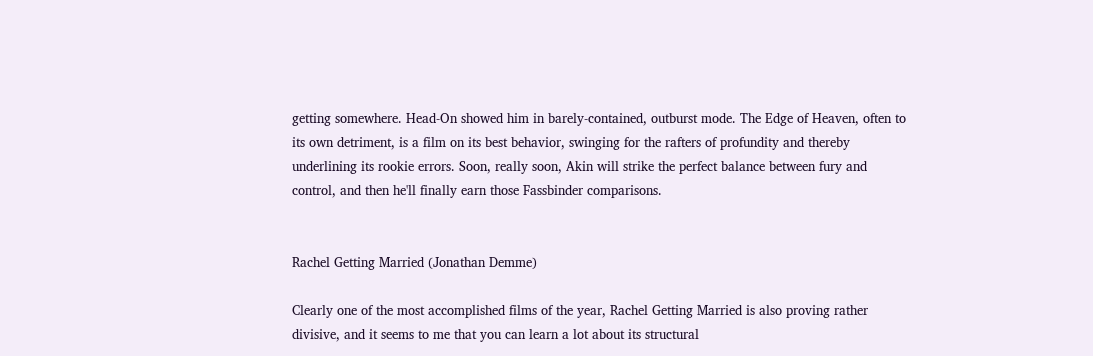getting somewhere. Head-On showed him in barely-contained, outburst mode. The Edge of Heaven, often to its own detriment, is a film on its best behavior, swinging for the rafters of profundity and thereby underlining its rookie errors. Soon, really soon, Akin will strike the perfect balance between fury and control, and then he'll finally earn those Fassbinder comparisons.


Rachel Getting Married (Jonathan Demme)

Clearly one of the most accomplished films of the year, Rachel Getting Married is also proving rather divisive, and it seems to me that you can learn a lot about its structural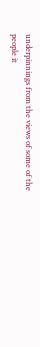underpinnings from the views of some of the people it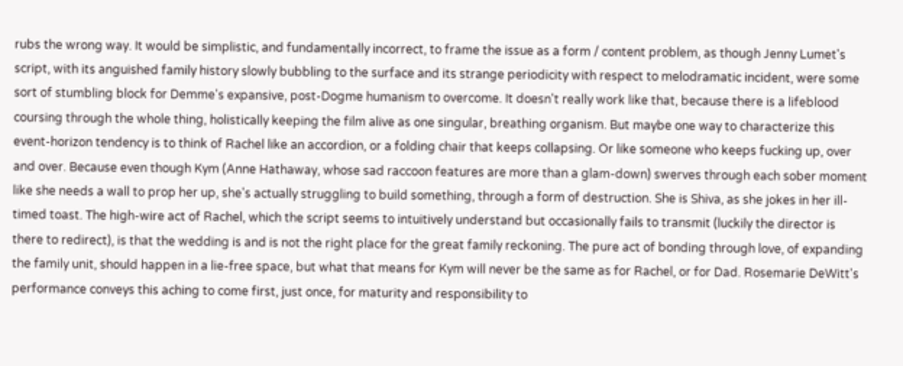rubs the wrong way. It would be simplistic, and fundamentally incorrect, to frame the issue as a form / content problem, as though Jenny Lumet's script, with its anguished family history slowly bubbling to the surface and its strange periodicity with respect to melodramatic incident, were some sort of stumbling block for Demme's expansive, post-Dogme humanism to overcome. It doesn't really work like that, because there is a lifeblood coursing through the whole thing, holistically keeping the film alive as one singular, breathing organism. But maybe one way to characterize this event-horizon tendency is to think of Rachel like an accordion, or a folding chair that keeps collapsing. Or like someone who keeps fucking up, over and over. Because even though Kym (Anne Hathaway, whose sad raccoon features are more than a glam-down) swerves through each sober moment like she needs a wall to prop her up, she's actually struggling to build something, through a form of destruction. She is Shiva, as she jokes in her ill-timed toast. The high-wire act of Rachel, which the script seems to intuitively understand but occasionally fails to transmit (luckily the director is there to redirect), is that the wedding is and is not the right place for the great family reckoning. The pure act of bonding through love, of expanding the family unit, should happen in a lie-free space, but what that means for Kym will never be the same as for Rachel, or for Dad. Rosemarie DeWitt's performance conveys this aching to come first, just once, for maturity and responsibility to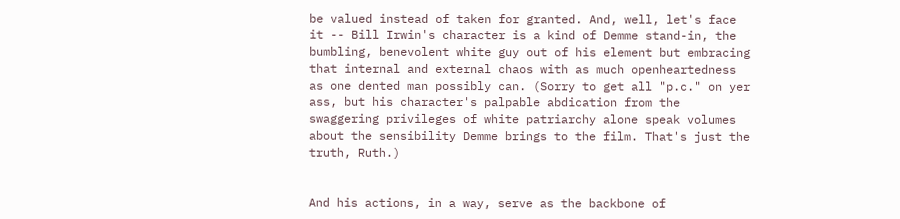be valued instead of taken for granted. And, well, let's face it -- Bill Irwin's character is a kind of Demme stand-in, the bumbling, benevolent white guy out of his element but embracing that internal and external chaos with as much openheartedness as one dented man possibly can. (Sorry to get all "p.c." on yer ass, but his character's palpable abdication from the swaggering privileges of white patriarchy alone speak volumes about the sensibility Demme brings to the film. That's just the truth, Ruth.)


And his actions, in a way, serve as the backbone of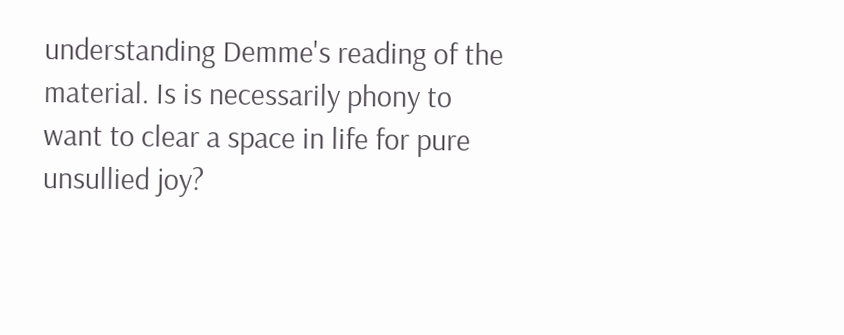understanding Demme's reading of the material. Is is necessarily phony to want to clear a space in life for pure unsullied joy?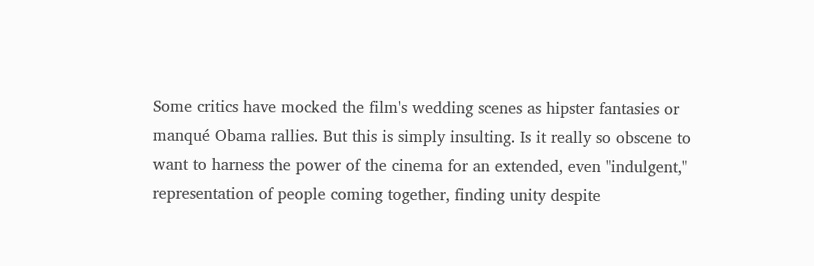Some critics have mocked the film's wedding scenes as hipster fantasies or manqué Obama rallies. But this is simply insulting. Is it really so obscene to want to harness the power of the cinema for an extended, even "indulgent," representation of people coming together, finding unity despite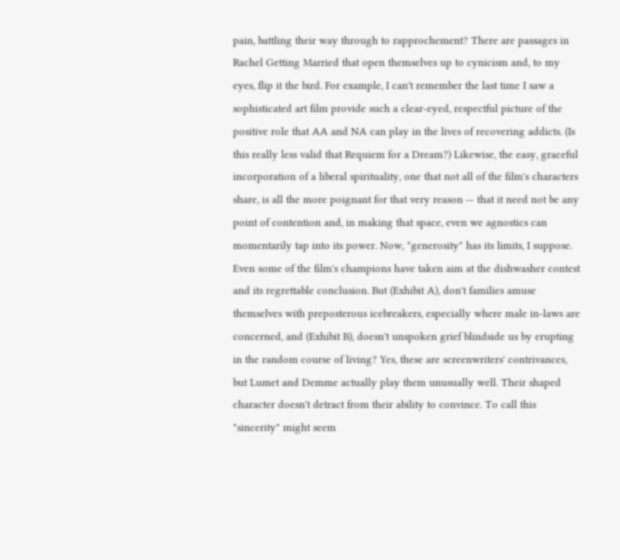pain, battling their way through to rapprochement? There are passages in Rachel Getting Married that open themselves up to cynicism and, to my eyes, flip it the bird. For example, I can't remember the last time I saw a sophisticated art film provide such a clear-eyed, respectful picture of the positive role that AA and NA can play in the lives of recovering addicts. (Is this really less valid that Requiem for a Dream?) Likewise, the easy, graceful incorporation of a liberal spirituality, one that not all of the film's characters share, is all the more poignant for that very reason -- that it need not be any point of contention and, in making that space, even we agnostics can momentarily tap into its power. Now, "generosity" has its limits, I suppose. Even some of the film's champions have taken aim at the dishwasher contest and its regrettable conclusion. But (Exhibit A), don't families amuse themselves with preposterous icebreakers, especially where male in-laws are concerned, and (Exhibit B), doesn't unspoken grief blindside us by erupting in the random course of living? Yes, these are screenwriters' contrivances, but Lumet and Demme actually play them unusually well. Their shaped character doesn't detract from their ability to convince. To call this "sincerity" might seem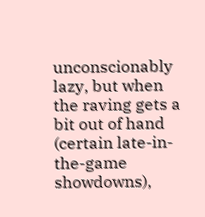unconscionably lazy, but when the raving gets a bit out of hand (certain late-in-the-game showdowns),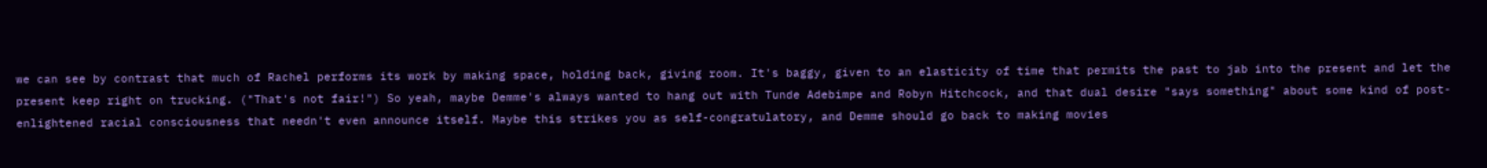we can see by contrast that much of Rachel performs its work by making space, holding back, giving room. It's baggy, given to an elasticity of time that permits the past to jab into the present and let the present keep right on trucking. ("That's not fair!") So yeah, maybe Demme's always wanted to hang out with Tunde Adebimpe and Robyn Hitchcock, and that dual desire "says something" about some kind of post-enlightened racial consciousness that needn't even announce itself. Maybe this strikes you as self-congratulatory, and Demme should go back to making movies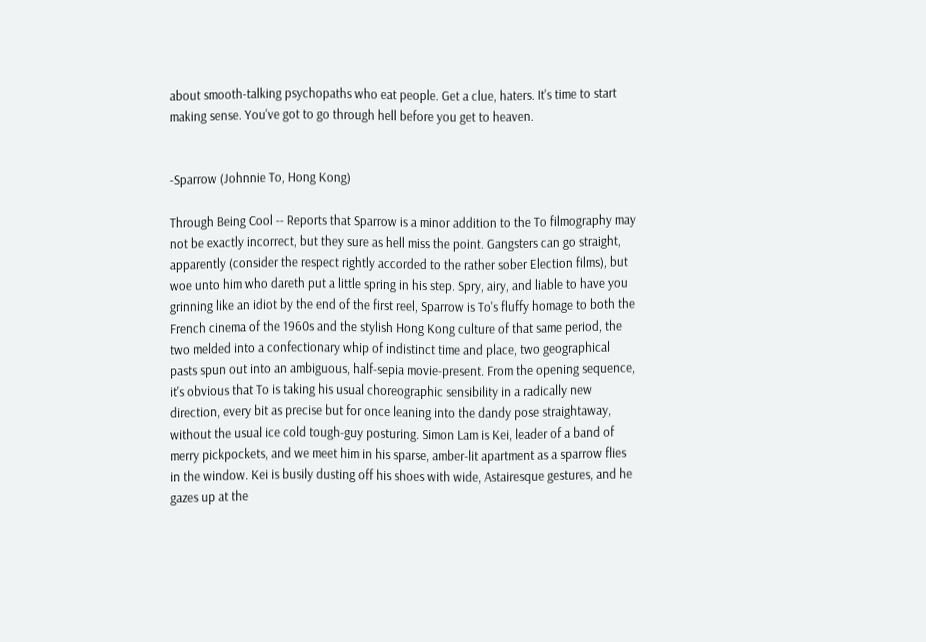about smooth-talking psychopaths who eat people. Get a clue, haters. It's time to start making sense. You've got to go through hell before you get to heaven.


-Sparrow (Johnnie To, Hong Kong)

Through Being Cool -- Reports that Sparrow is a minor addition to the To filmography may not be exactly incorrect, but they sure as hell miss the point. Gangsters can go straight, apparently (consider the respect rightly accorded to the rather sober Election films), but woe unto him who dareth put a little spring in his step. Spry, airy, and liable to have you grinning like an idiot by the end of the first reel, Sparrow is To's fluffy homage to both the French cinema of the 1960s and the stylish Hong Kong culture of that same period, the two melded into a confectionary whip of indistinct time and place, two geographical pasts spun out into an ambiguous, half-sepia movie-present. From the opening sequence, it's obvious that To is taking his usual choreographic sensibility in a radically new direction, every bit as precise but for once leaning into the dandy pose straightaway, without the usual ice cold tough-guy posturing. Simon Lam is Kei, leader of a band of merry pickpockets, and we meet him in his sparse, amber-lit apartment as a sparrow flies in the window. Kei is busily dusting off his shoes with wide, Astairesque gestures, and he gazes up at the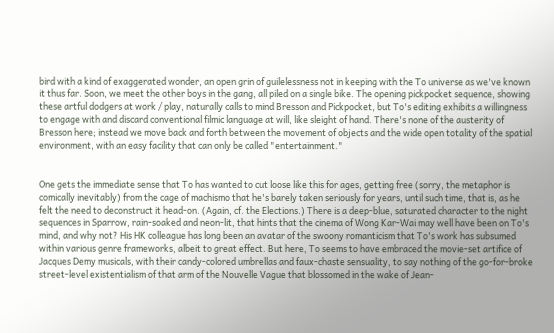bird with a kind of exaggerated wonder, an open grin of guilelessness not in keeping with the To universe as we've known it thus far. Soon, we meet the other boys in the gang, all piled on a single bike. The opening pickpocket sequence, showing these artful dodgers at work / play, naturally calls to mind Bresson and Pickpocket, but To's editing exhibits a willingness to engage with and discard conventional filmic language at will, like sleight of hand. There's none of the austerity of Bresson here; instead we move back and forth between the movement of objects and the wide open totality of the spatial environment, with an easy facility that can only be called "entertainment."


One gets the immediate sense that To has wanted to cut loose like this for ages, getting free (sorry, the metaphor is comically inevitably) from the cage of machismo that he's barely taken seriously for years, until such time, that is, as he felt the need to deconstruct it head-on. (Again, cf. the Elections.) There is a deep-blue, saturated character to the night sequences in Sparrow, rain-soaked and neon-lit, that hints that the cinema of Wong Kar-Wai may well have been on To's mind, and why not? His HK colleague has long been an avatar of the swoony romanticism that To's work has subsumed within various genre frameworks, albeit to great effect. But here, To seems to have embraced the movie-set artifice of Jacques Demy musicals, with their candy-colored umbrellas and faux-chaste sensuality, to say nothing of the go-for-broke street-level existentialism of that arm of the Nouvelle Vague that blossomed in the wake of Jean-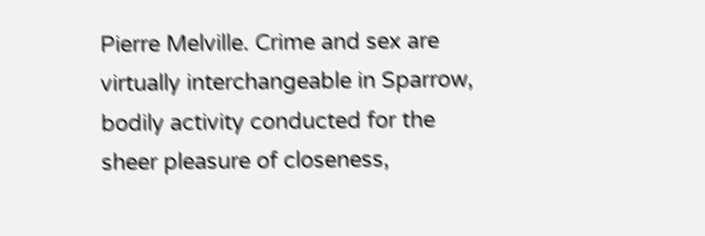Pierre Melville. Crime and sex are virtually interchangeable in Sparrow, bodily activity conducted for the sheer pleasure of closeness,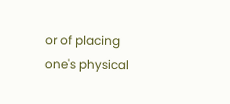or of placing one's physical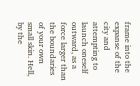frame into the expanse of the city and attempting to launch oneself outward, as a force larger than the boundaries of your own small skin. Hell, by the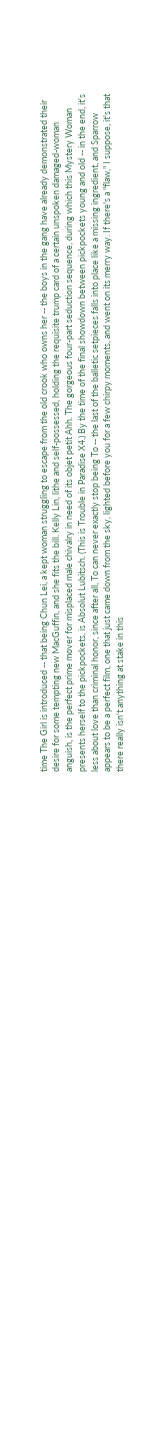time The Girl is introduced -- that being Chun Lei, a kept woman struggling to escape from the old crook who owns her -- the boys in the gang have already demonstrated their desire for some tempting new MacGuffin, and she fits the bill. Kelly Lin, lithe and self-possessed, holding the requisite trump card of a certain unspoken damaged-woman anguish, is the perfect prime mover for misplaced male chivalry in need of its objet petit Ahh. The gorgeous four-part seduction sequence, during which this Mystery Woman presents herself to the pickpockets, is Absolut Lubitsch. (This is Trouble in Paradise X4.) By the time of the final showdown between pickpockets young and old -- in the end, it's less about love than criminal honor, since after all, To can never exactly stop being To -- the last of the balletic setpieces falls into place like a missing ingredient, and Sparrow appears to be a perfect film, one that just came down from the sky, lighted before you for a few chirpy moments, and went on its merry way. If there's a "flaw," I suppose, it's that there really isn't anything at stake in this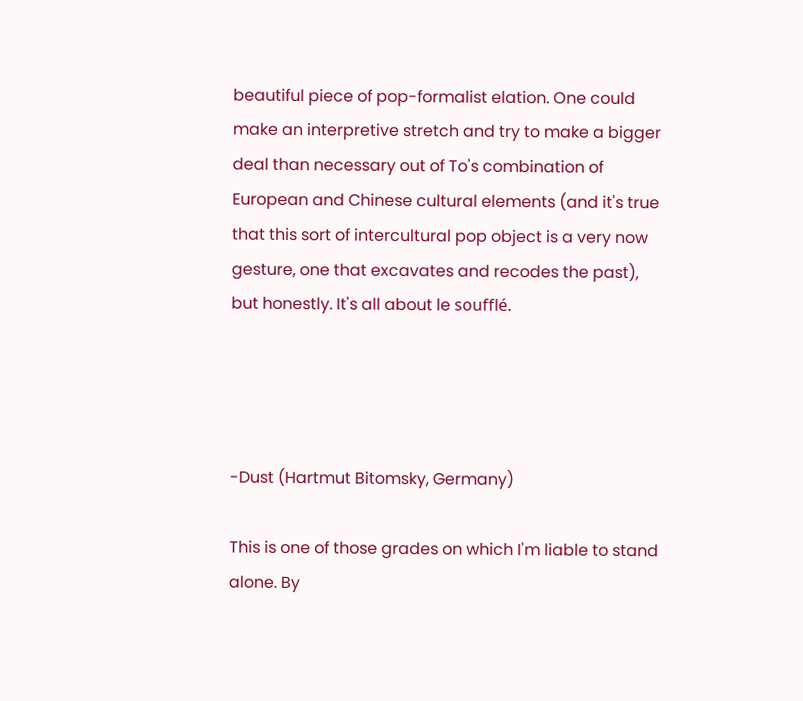beautiful piece of pop-formalist elation. One could make an interpretive stretch and try to make a bigger deal than necessary out of To's combination of European and Chinese cultural elements (and it's true that this sort of intercultural pop object is a very now gesture, one that excavates and recodes the past), but honestly. It's all about le soufflé.




-Dust (Hartmut Bitomsky, Germany)

This is one of those grades on which I'm liable to stand alone. By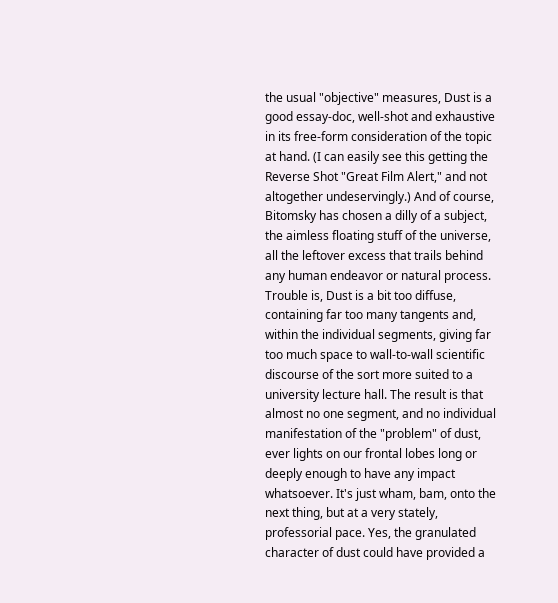the usual "objective" measures, Dust is a good essay-doc, well-shot and exhaustive in its free-form consideration of the topic at hand. (I can easily see this getting the Reverse Shot "Great Film Alert," and not altogether undeservingly.) And of course, Bitomsky has chosen a dilly of a subject, the aimless floating stuff of the universe, all the leftover excess that trails behind any human endeavor or natural process. Trouble is, Dust is a bit too diffuse, containing far too many tangents and, within the individual segments, giving far too much space to wall-to-wall scientific discourse of the sort more suited to a university lecture hall. The result is that almost no one segment, and no individual manifestation of the "problem" of dust, ever lights on our frontal lobes long or deeply enough to have any impact whatsoever. It's just wham, bam, onto the next thing, but at a very stately, professorial pace. Yes, the granulated character of dust could have provided a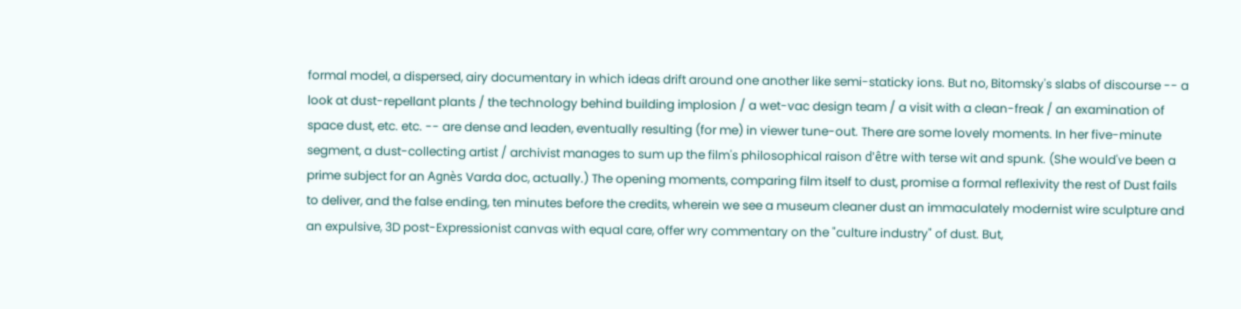formal model, a dispersed, airy documentary in which ideas drift around one another like semi-staticky ions. But no, Bitomsky's slabs of discourse -- a look at dust-repellant plants / the technology behind building implosion / a wet-vac design team / a visit with a clean-freak / an examination of space dust, etc. etc. -- are dense and leaden, eventually resulting (for me) in viewer tune-out. There are some lovely moments. In her five-minute segment, a dust-collecting artist / archivist manages to sum up the film's philosophical raison d'être with terse wit and spunk. (She would've been a prime subject for an Agnès Varda doc, actually.) The opening moments, comparing film itself to dust, promise a formal reflexivity the rest of Dust fails to deliver, and the false ending, ten minutes before the credits, wherein we see a museum cleaner dust an immaculately modernist wire sculpture and an expulsive, 3D post-Expressionist canvas with equal care, offer wry commentary on the "culture industry" of dust. But,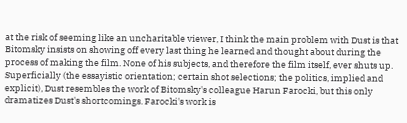at the risk of seeming like an uncharitable viewer, I think the main problem with Dust is that Bitomsky insists on showing off every last thing he learned and thought about during the process of making the film. None of his subjects, and therefore the film itself, ever shuts up. Superficially (the essayistic orientation; certain shot selections; the politics, implied and explicit), Dust resembles the work of Bitomsky's colleague Harun Farocki, but this only dramatizes Dust's shortcomings. Farocki's work is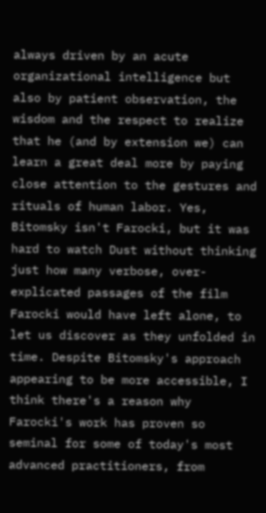always driven by an acute organizational intelligence but also by patient observation, the wisdom and the respect to realize that he (and by extension we) can learn a great deal more by paying close attention to the gestures and rituals of human labor. Yes, Bitomsky isn't Farocki, but it was hard to watch Dust without thinking just how many verbose, over-explicated passages of the film Farocki would have left alone, to let us discover as they unfolded in time. Despite Bitomsky's approach appearing to be more accessible, I think there's a reason why Farocki's work has proven so seminal for some of today's most advanced practitioners, from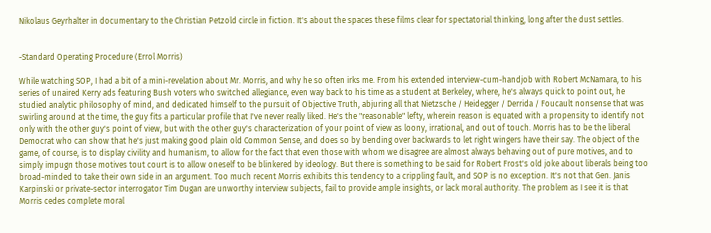Nikolaus Geyrhalter in documentary to the Christian Petzold circle in fiction. It's about the spaces these films clear for spectatorial thinking, long after the dust settles.


-Standard Operating Procedure (Errol Morris)

While watching SOP, I had a bit of a mini-revelation about Mr. Morris, and why he so often irks me. From his extended interview-cum-handjob with Robert McNamara, to his series of unaired Kerry ads featuring Bush voters who switched allegiance, even way back to his time as a student at Berkeley, where, he's always quick to point out, he studied analytic philosophy of mind, and dedicated himself to the pursuit of Objective Truth, abjuring all that Nietzsche / Heidegger / Derrida / Foucault nonsense that was swirling around at the time, the guy fits a particular profile that I've never really liked. He's the "reasonable" lefty, wherein reason is equated with a propensity to identify not only with the other guy's point of view, but with the other guy's characterization of your point of view as loony, irrational, and out of touch. Morris has to be the liberal Democrat who can show that he's just making good plain old Common Sense, and does so by bending over backwards to let right wingers have their say. The object of the game, of course, is to display civility and humanism, to allow for the fact that even those with whom we disagree are almost always behaving out of pure motives, and to simply impugn those motives tout court is to allow oneself to be blinkered by ideology. But there is something to be said for Robert Frost's old joke about liberals being too broad-minded to take their own side in an argument. Too much recent Morris exhibits this tendency to a crippling fault, and SOP is no exception. It's not that Gen. Janis Karpinski or private-sector interrogator Tim Dugan are unworthy interview subjects, fail to provide ample insights, or lack moral authority. The problem as I see it is that Morris cedes complete moral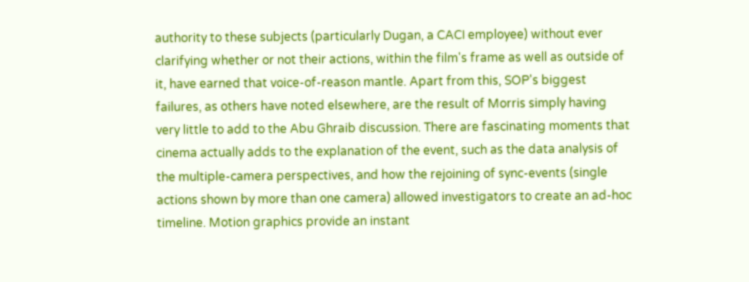authority to these subjects (particularly Dugan, a CACI employee) without ever clarifying whether or not their actions, within the film's frame as well as outside of it, have earned that voice-of-reason mantle. Apart from this, SOP's biggest failures, as others have noted elsewhere, are the result of Morris simply having very little to add to the Abu Ghraib discussion. There are fascinating moments that cinema actually adds to the explanation of the event, such as the data analysis of the multiple-camera perspectives, and how the rejoining of sync-events (single actions shown by more than one camera) allowed investigators to create an ad-hoc timeline. Motion graphics provide an instant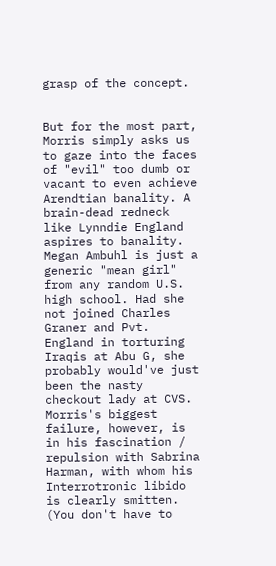grasp of the concept.


But for the most part, Morris simply asks us to gaze into the faces of "evil" too dumb or vacant to even achieve Arendtian banality. A brain-dead redneck like Lynndie England aspires to banality. Megan Ambuhl is just a generic "mean girl" from any random U.S. high school. Had she not joined Charles Graner and Pvt. England in torturing Iraqis at Abu G, she probably would've just been the nasty checkout lady at CVS. Morris's biggest failure, however, is in his fascination / repulsion with Sabrina Harman, with whom his Interrotronic libido is clearly smitten. (You don't have to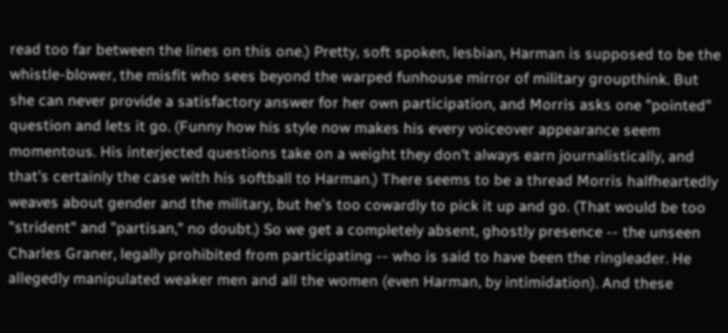read too far between the lines on this one.) Pretty, soft spoken, lesbian, Harman is supposed to be the whistle-blower, the misfit who sees beyond the warped funhouse mirror of military groupthink. But she can never provide a satisfactory answer for her own participation, and Morris asks one "pointed" question and lets it go. (Funny how his style now makes his every voiceover appearance seem momentous. His interjected questions take on a weight they don't always earn journalistically, and that's certainly the case with his softball to Harman.) There seems to be a thread Morris halfheartedly weaves about gender and the military, but he's too cowardly to pick it up and go. (That would be too "strident" and "partisan," no doubt.) So we get a completely absent, ghostly presence -- the unseen Charles Graner, legally prohibited from participating -- who is said to have been the ringleader. He allegedly manipulated weaker men and all the women (even Harman, by intimidation). And these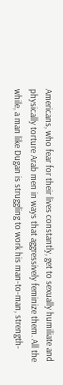Americans, who fear for their lives constantly, get to sexually humiliate and physically torture Arab men in ways that aggressively feminize them. All the while, a man like Dugan is struggling to work his man-to-man, strength-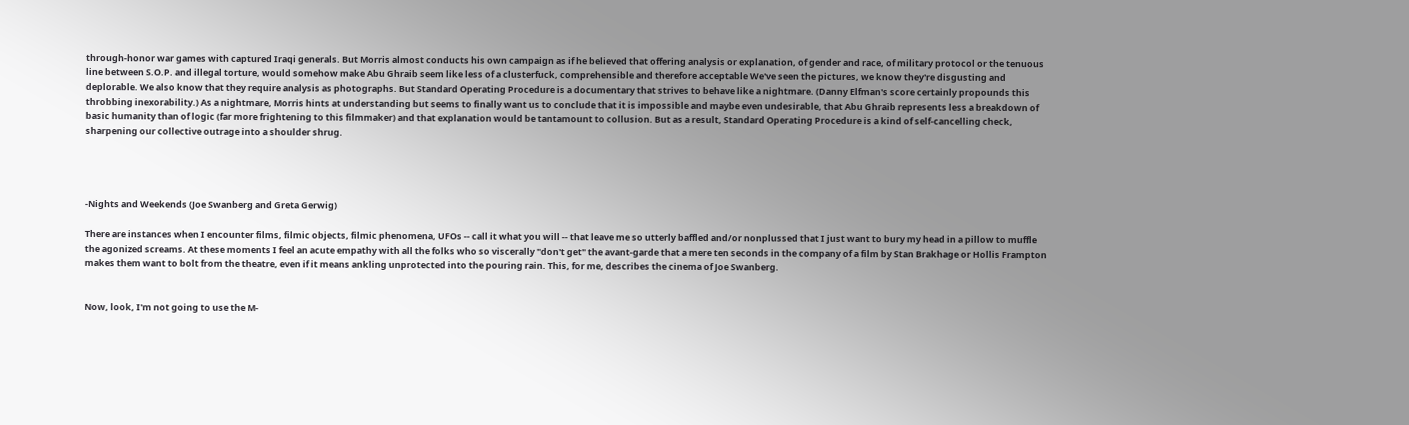through-honor war games with captured Iraqi generals. But Morris almost conducts his own campaign as if he believed that offering analysis or explanation, of gender and race, of military protocol or the tenuous line between S.O.P. and illegal torture, would somehow make Abu Ghraib seem like less of a clusterfuck, comprehensible and therefore acceptable We've seen the pictures, we know they're disgusting and deplorable. We also know that they require analysis as photographs. But Standard Operating Procedure is a documentary that strives to behave like a nightmare. (Danny Elfman's score certainly propounds this throbbing inexorability.) As a nightmare, Morris hints at understanding but seems to finally want us to conclude that it is impossible and maybe even undesirable, that Abu Ghraib represents less a breakdown of basic humanity than of logic (far more frightening to this filmmaker) and that explanation would be tantamount to collusion. But as a result, Standard Operating Procedure is a kind of self-cancelling check, sharpening our collective outrage into a shoulder shrug.




-Nights and Weekends (Joe Swanberg and Greta Gerwig)

There are instances when I encounter films, filmic objects, filmic phenomena, UFOs -- call it what you will -- that leave me so utterly baffled and/or nonplussed that I just want to bury my head in a pillow to muffle the agonized screams. At these moments I feel an acute empathy with all the folks who so viscerally "don't get" the avant-garde that a mere ten seconds in the company of a film by Stan Brakhage or Hollis Frampton makes them want to bolt from the theatre, even if it means ankling unprotected into the pouring rain. This, for me, describes the cinema of Joe Swanberg.


Now, look, I'm not going to use the M-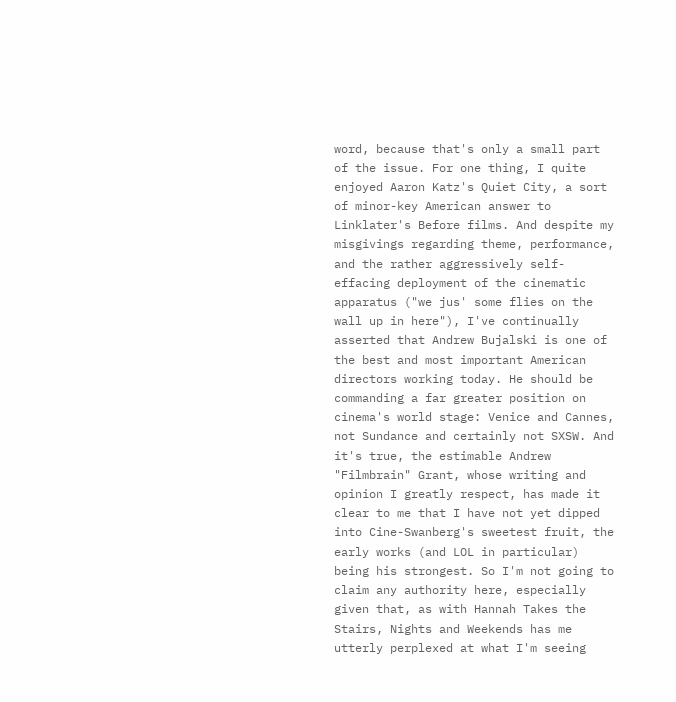word, because that's only a small part of the issue. For one thing, I quite enjoyed Aaron Katz's Quiet City, a sort of minor-key American answer to Linklater's Before films. And despite my misgivings regarding theme, performance, and the rather aggressively self-effacing deployment of the cinematic apparatus ("we jus' some flies on the wall up in here"), I've continually asserted that Andrew Bujalski is one of the best and most important American directors working today. He should be commanding a far greater position on cinema's world stage: Venice and Cannes, not Sundance and certainly not SXSW. And it's true, the estimable Andrew "Filmbrain" Grant, whose writing and opinion I greatly respect, has made it clear to me that I have not yet dipped into Cine-Swanberg's sweetest fruit, the early works (and LOL in particular) being his strongest. So I'm not going to claim any authority here, especially given that, as with Hannah Takes the Stairs, Nights and Weekends has me utterly perplexed at what I'm seeing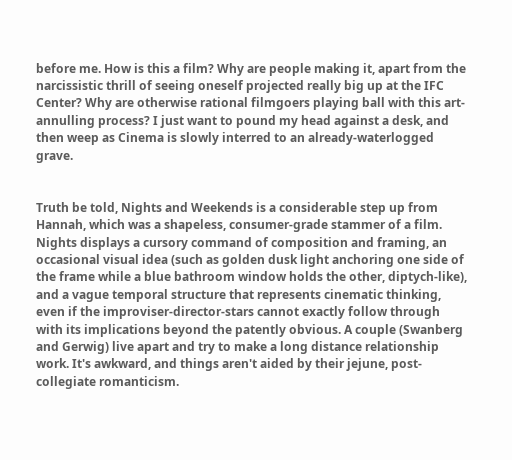before me. How is this a film? Why are people making it, apart from the narcissistic thrill of seeing oneself projected really big up at the IFC Center? Why are otherwise rational filmgoers playing ball with this art-annulling process? I just want to pound my head against a desk, and then weep as Cinema is slowly interred to an already-waterlogged grave.


Truth be told, Nights and Weekends is a considerable step up from Hannah, which was a shapeless, consumer-grade stammer of a film. Nights displays a cursory command of composition and framing, an occasional visual idea (such as golden dusk light anchoring one side of the frame while a blue bathroom window holds the other, diptych-like), and a vague temporal structure that represents cinematic thinking, even if the improviser-director-stars cannot exactly follow through with its implications beyond the patently obvious. A couple (Swanberg and Gerwig) live apart and try to make a long distance relationship work. It's awkward, and things aren't aided by their jejune, post-collegiate romanticism.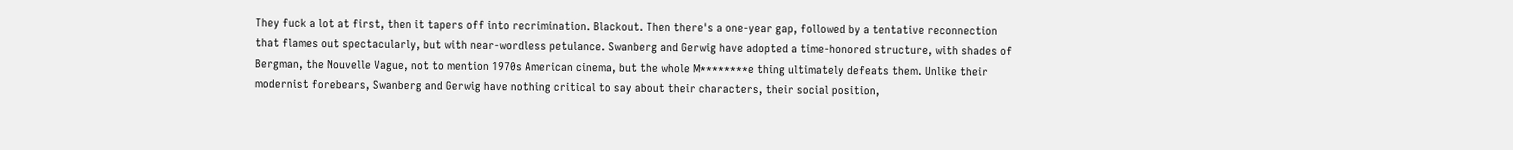They fuck a lot at first, then it tapers off into recrimination. Blackout. Then there's a one-year gap, followed by a tentative reconnection that flames out spectacularly, but with near-wordless petulance. Swanberg and Gerwig have adopted a time-honored structure, with shades of Bergman, the Nouvelle Vague, not to mention 1970s American cinema, but the whole M********e thing ultimately defeats them. Unlike their modernist forebears, Swanberg and Gerwig have nothing critical to say about their characters, their social position,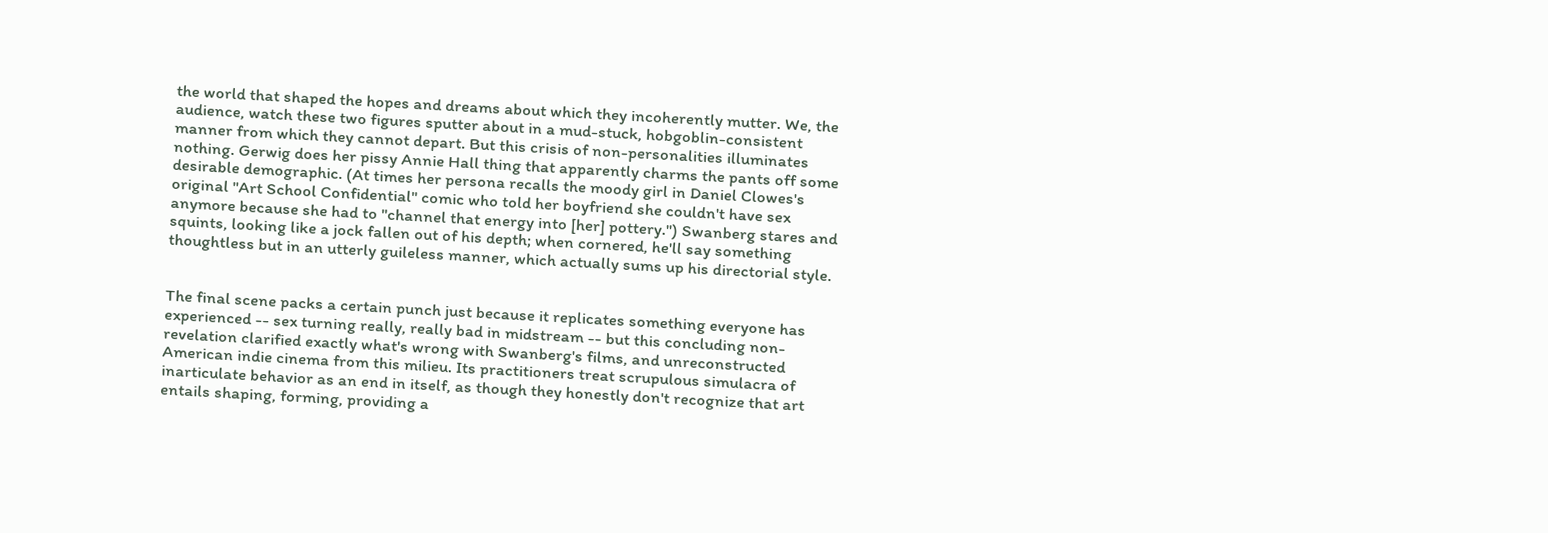the world that shaped the hopes and dreams about which they incoherently mutter. We, the audience, watch these two figures sputter about in a mud-stuck, hobgoblin-consistent manner from which they cannot depart. But this crisis of non-personalities illuminates nothing. Gerwig does her pissy Annie Hall thing that apparently charms the pants off some desirable demographic. (At times her persona recalls the moody girl in Daniel Clowes's original "Art School Confidential" comic who told her boyfriend she couldn't have sex anymore because she had to "channel that energy into [her] pottery.") Swanberg stares and squints, looking like a jock fallen out of his depth; when cornered, he'll say something thoughtless but in an utterly guileless manner, which actually sums up his directorial style.


The final scene packs a certain punch just because it replicates something everyone has experienced -- sex turning really, really bad in midstream -- but this concluding non-revelation clarified exactly what's wrong with Swanberg's films, and unreconstructed American indie cinema from this milieu. Its practitioners treat scrupulous simulacra of inarticulate behavior as an end in itself, as though they honestly don't recognize that art entails shaping, forming, providing a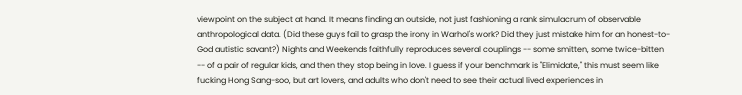viewpoint on the subject at hand. It means finding an outside, not just fashioning a rank simulacrum of observable anthropological data. (Did these guys fail to grasp the irony in Warhol's work? Did they just mistake him for an honest-to-God autistic savant?) Nights and Weekends faithfully reproduces several couplings -- some smitten, some twice-bitten -- of a pair of regular kids, and then they stop being in love. I guess if your benchmark is "Elimidate," this must seem like fucking Hong Sang-soo, but art lovers, and adults who don't need to see their actual lived experiences in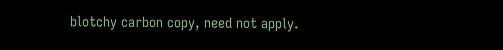blotchy carbon copy, need not apply.